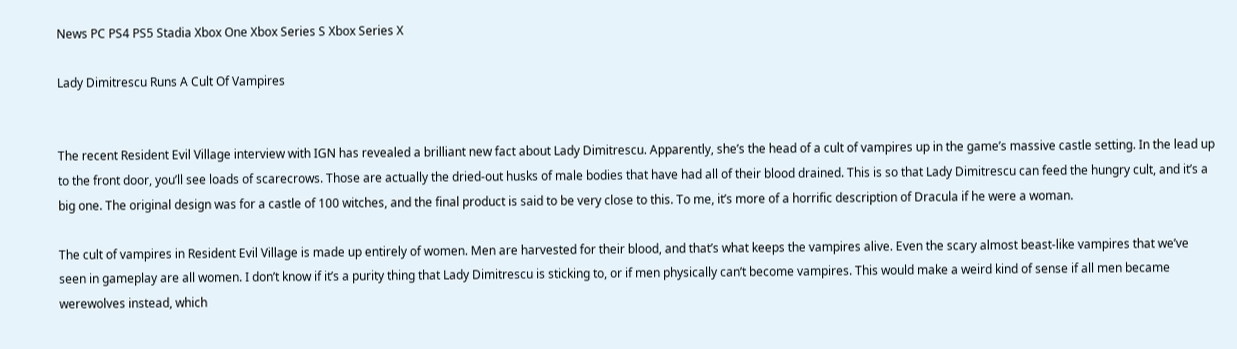News PC PS4 PS5 Stadia Xbox One Xbox Series S Xbox Series X

Lady Dimitrescu Runs A Cult Of Vampires


The recent Resident Evil Village interview with IGN has revealed a brilliant new fact about Lady Dimitrescu. Apparently, she’s the head of a cult of vampires up in the game’s massive castle setting. In the lead up to the front door, you’ll see loads of scarecrows. Those are actually the dried-out husks of male bodies that have had all of their blood drained. This is so that Lady Dimitrescu can feed the hungry cult, and it’s a big one. The original design was for a castle of 100 witches, and the final product is said to be very close to this. To me, it’s more of a horrific description of Dracula if he were a woman.

The cult of vampires in Resident Evil Village is made up entirely of women. Men are harvested for their blood, and that’s what keeps the vampires alive. Even the scary almost beast-like vampires that we’ve seen in gameplay are all women. I don’t know if it’s a purity thing that Lady Dimitrescu is sticking to, or if men physically can’t become vampires. This would make a weird kind of sense if all men became werewolves instead, which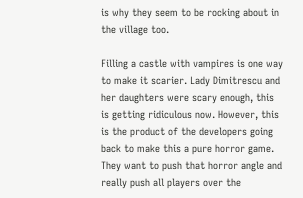is why they seem to be rocking about in the village too.

Filling a castle with vampires is one way to make it scarier. Lady Dimitrescu and her daughters were scary enough, this is getting ridiculous now. However, this is the product of the developers going back to make this a pure horror game. They want to push that horror angle and really push all players over the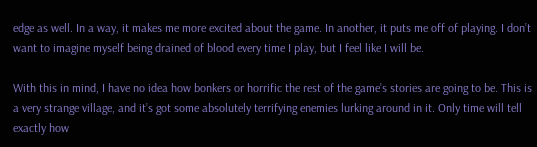edge as well. In a way, it makes me more excited about the game. In another, it puts me off of playing. I don’t want to imagine myself being drained of blood every time I play, but I feel like I will be.

With this in mind, I have no idea how bonkers or horrific the rest of the game’s stories are going to be. This is a very strange village, and it’s got some absolutely terrifying enemies lurking around in it. Only time will tell exactly how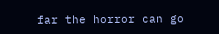far the horror can go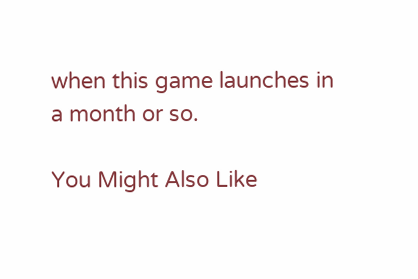when this game launches in a month or so.

You Might Also Like